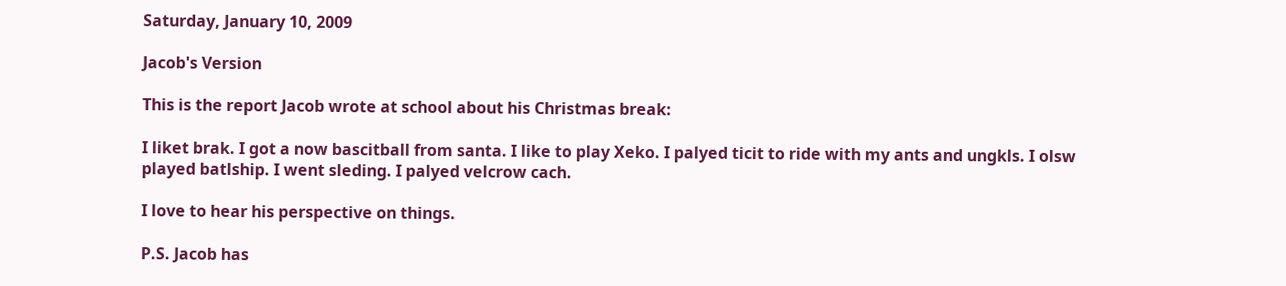Saturday, January 10, 2009

Jacob's Version

This is the report Jacob wrote at school about his Christmas break:

I liket brak. I got a now bascitball from santa. I like to play Xeko. I palyed ticit to ride with my ants and ungkls. I olsw played batlship. I went sleding. I palyed velcrow cach.

I love to hear his perspective on things.

P.S. Jacob has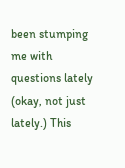been stumping me with questions lately (okay, not just lately.) This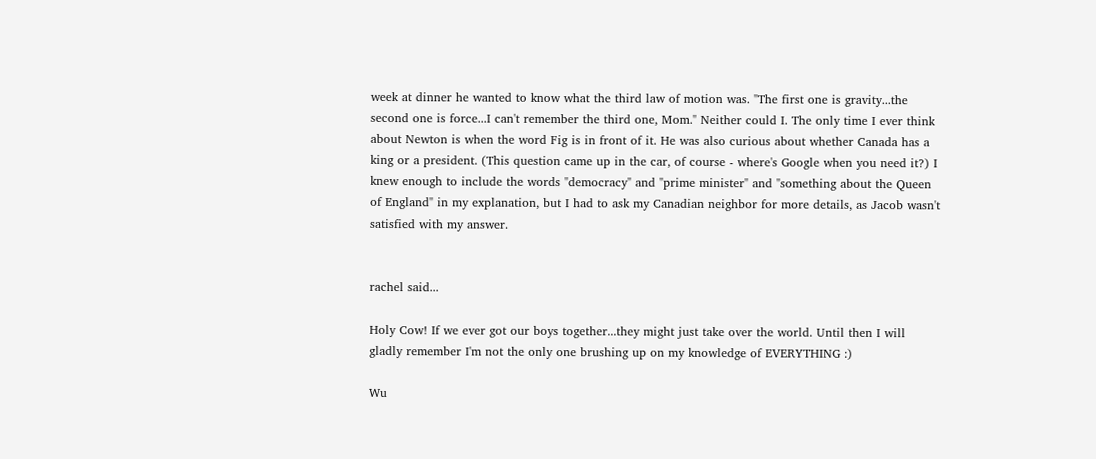week at dinner he wanted to know what the third law of motion was. "The first one is gravity...the second one is force...I can't remember the third one, Mom." Neither could I. The only time I ever think about Newton is when the word Fig is in front of it. He was also curious about whether Canada has a king or a president. (This question came up in the car, of course - where's Google when you need it?) I knew enough to include the words "democracy" and "prime minister" and "something about the Queen of England" in my explanation, but I had to ask my Canadian neighbor for more details, as Jacob wasn't satisfied with my answer.


rachel said...

Holy Cow! If we ever got our boys together...they might just take over the world. Until then I will gladly remember I'm not the only one brushing up on my knowledge of EVERYTHING :)

Wu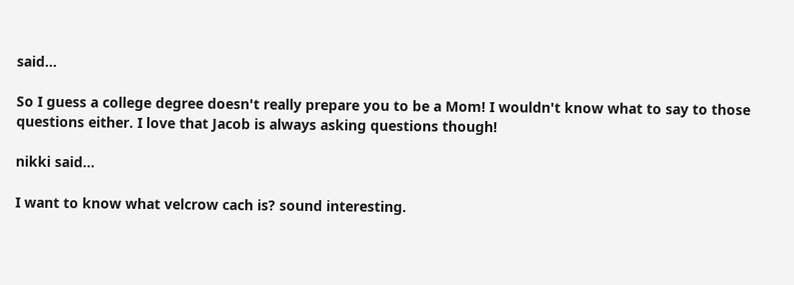said...

So I guess a college degree doesn't really prepare you to be a Mom! I wouldn't know what to say to those questions either. I love that Jacob is always asking questions though!

nikki said...

I want to know what velcrow cach is? sound interesting.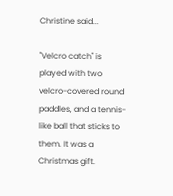Christine said...

"Velcro catch" is played with two velcro-covered round paddles, and a tennis-like ball that sticks to them. It was a Christmas gift.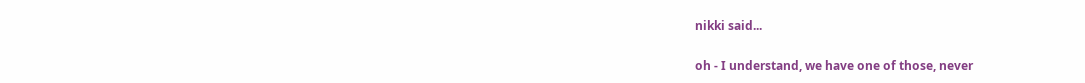nikki said...

oh - I understand, we have one of those, never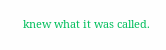knew what it was called.